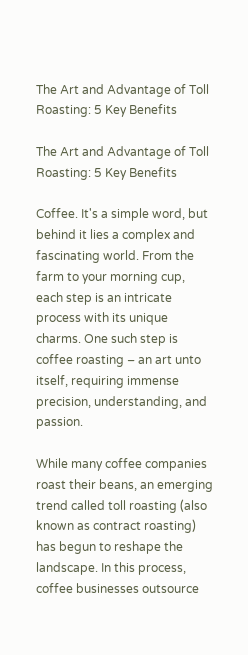The Art and Advantage of Toll Roasting: 5 Key Benefits

The Art and Advantage of Toll Roasting: 5 Key Benefits

Coffee. It's a simple word, but behind it lies a complex and fascinating world. From the farm to your morning cup, each step is an intricate process with its unique charms. One such step is coffee roasting – an art unto itself, requiring immense precision, understanding, and passion.

While many coffee companies roast their beans, an emerging trend called toll roasting (also known as contract roasting) has begun to reshape the landscape. In this process, coffee businesses outsource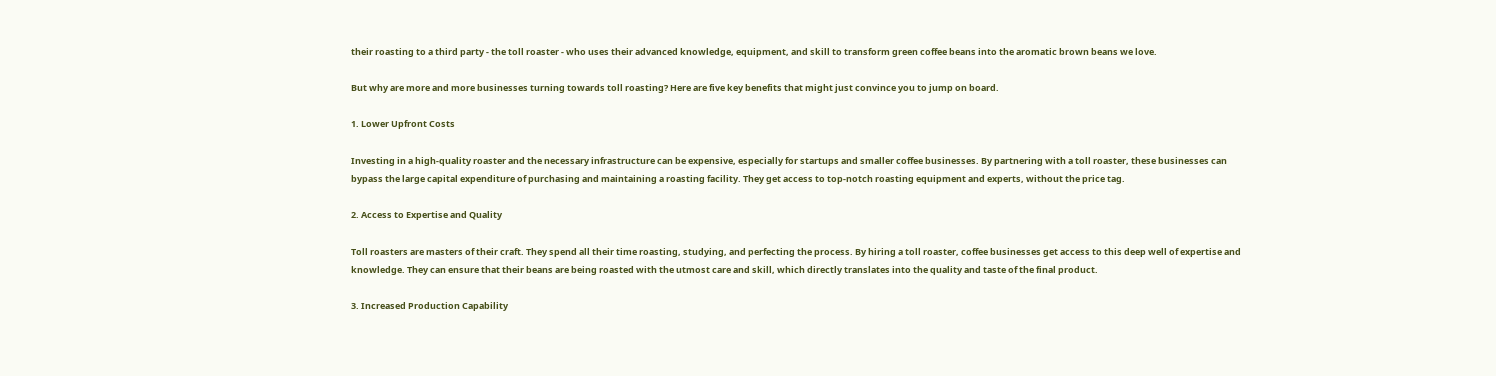their roasting to a third party - the toll roaster - who uses their advanced knowledge, equipment, and skill to transform green coffee beans into the aromatic brown beans we love.

But why are more and more businesses turning towards toll roasting? Here are five key benefits that might just convince you to jump on board.

1. Lower Upfront Costs

Investing in a high-quality roaster and the necessary infrastructure can be expensive, especially for startups and smaller coffee businesses. By partnering with a toll roaster, these businesses can bypass the large capital expenditure of purchasing and maintaining a roasting facility. They get access to top-notch roasting equipment and experts, without the price tag.

2. Access to Expertise and Quality

Toll roasters are masters of their craft. They spend all their time roasting, studying, and perfecting the process. By hiring a toll roaster, coffee businesses get access to this deep well of expertise and knowledge. They can ensure that their beans are being roasted with the utmost care and skill, which directly translates into the quality and taste of the final product.

3. Increased Production Capability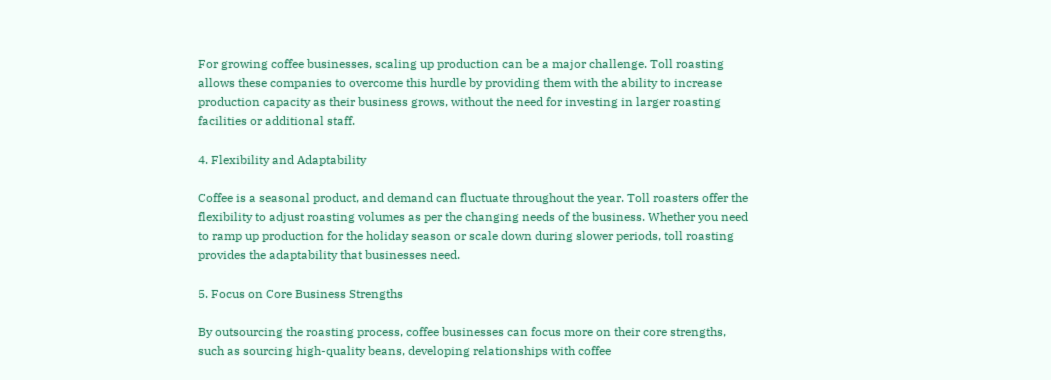For growing coffee businesses, scaling up production can be a major challenge. Toll roasting allows these companies to overcome this hurdle by providing them with the ability to increase production capacity as their business grows, without the need for investing in larger roasting facilities or additional staff.

4. Flexibility and Adaptability

Coffee is a seasonal product, and demand can fluctuate throughout the year. Toll roasters offer the flexibility to adjust roasting volumes as per the changing needs of the business. Whether you need to ramp up production for the holiday season or scale down during slower periods, toll roasting provides the adaptability that businesses need.

5. Focus on Core Business Strengths

By outsourcing the roasting process, coffee businesses can focus more on their core strengths, such as sourcing high-quality beans, developing relationships with coffee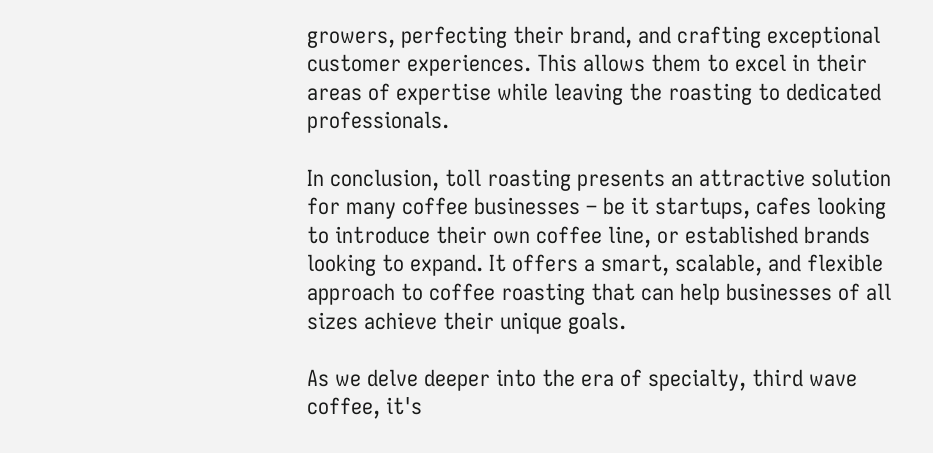growers, perfecting their brand, and crafting exceptional customer experiences. This allows them to excel in their areas of expertise while leaving the roasting to dedicated professionals.

In conclusion, toll roasting presents an attractive solution for many coffee businesses – be it startups, cafes looking to introduce their own coffee line, or established brands looking to expand. It offers a smart, scalable, and flexible approach to coffee roasting that can help businesses of all sizes achieve their unique goals.

As we delve deeper into the era of specialty, third wave coffee, it's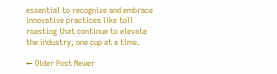essential to recognize and embrace innovative practices like toll roasting that continue to elevate the industry, one cup at a time.

← Older Post Newer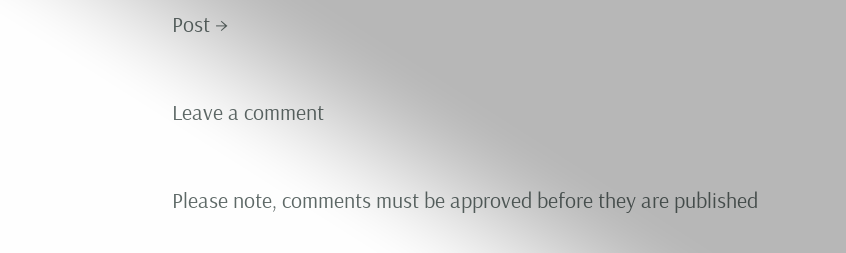Post →

Leave a comment

Please note, comments must be approved before they are published